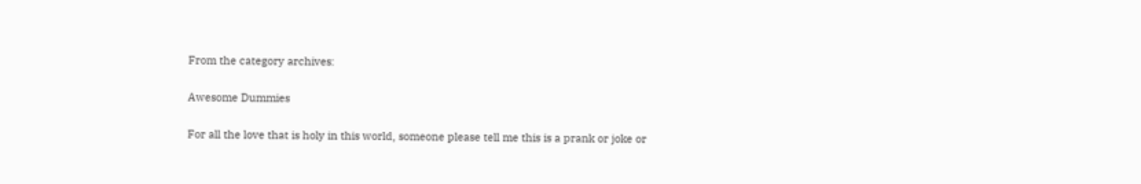From the category archives:

Awesome Dummies

For all the love that is holy in this world, someone please tell me this is a prank or joke or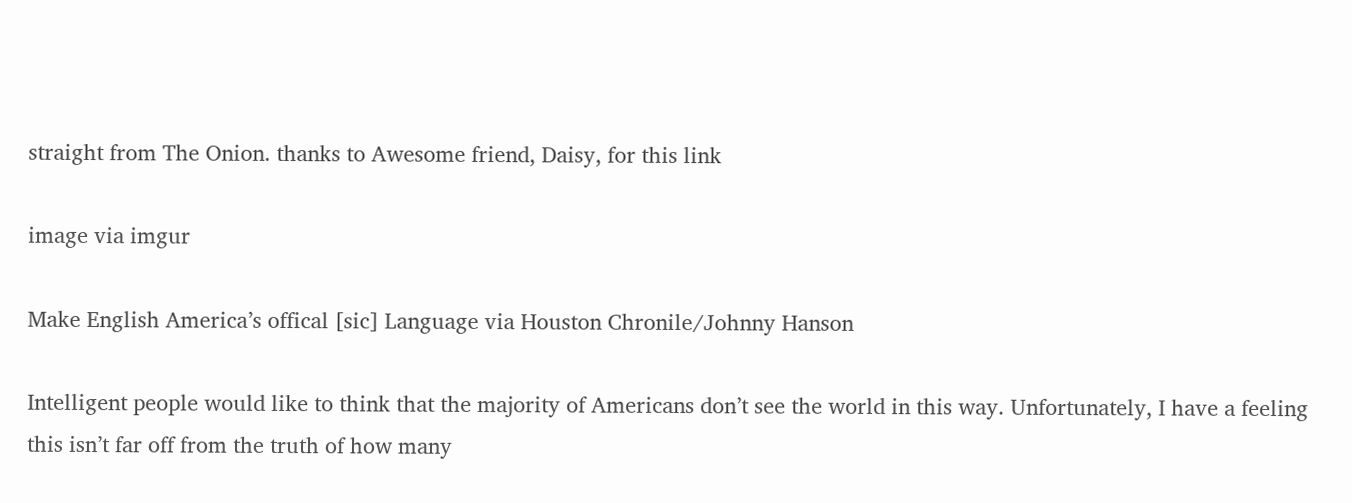straight from The Onion. thanks to Awesome friend, Daisy, for this link

image via imgur

Make English America’s offical [sic] Language via Houston Chronile/Johnny Hanson

Intelligent people would like to think that the majority of Americans don’t see the world in this way. Unfortunately, I have a feeling this isn’t far off from the truth of how many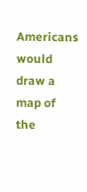Americans would draw a map of the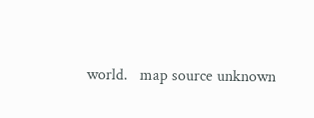world.   map source unknown